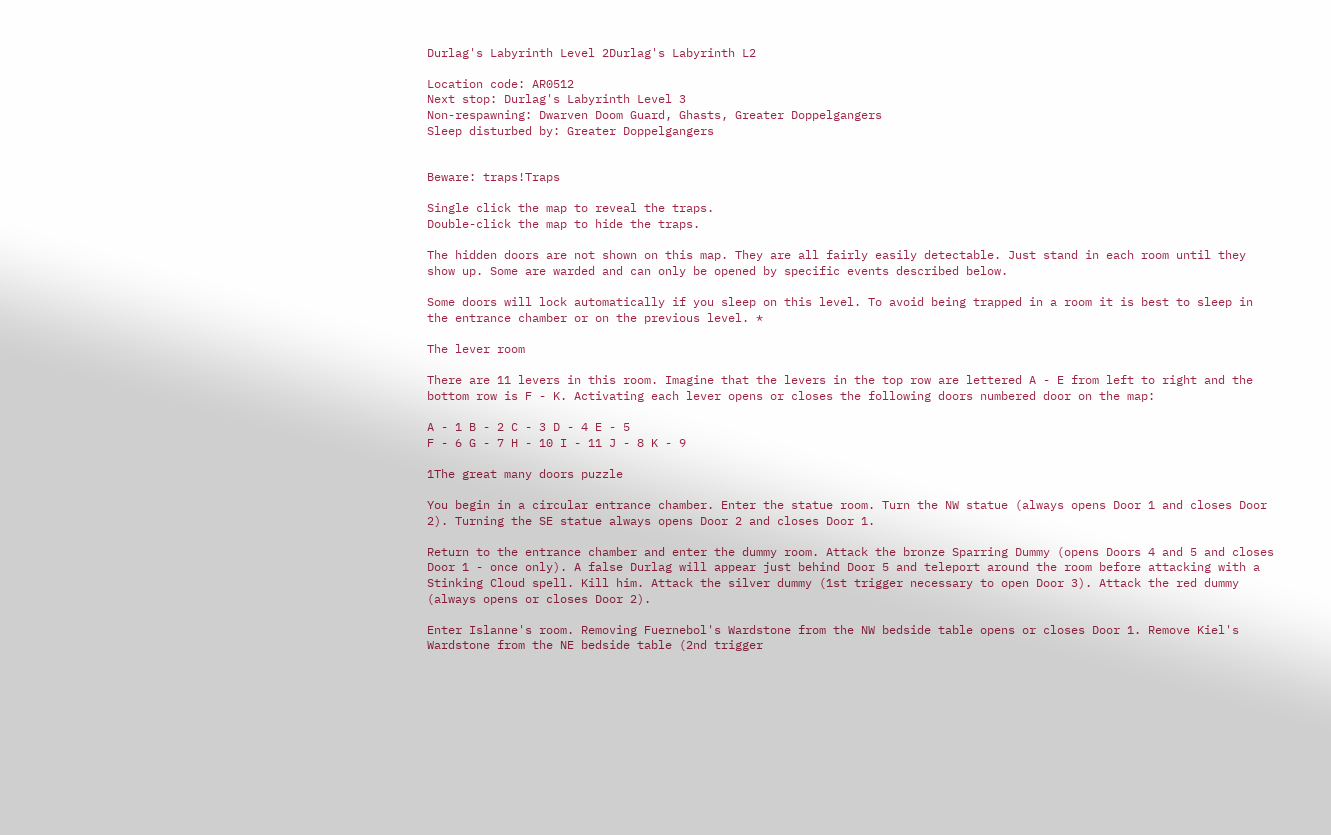Durlag's Labyrinth Level 2Durlag's Labyrinth L2

Location code: AR0512
Next stop: Durlag's Labyrinth Level 3
Non-respawning: Dwarven Doom Guard, Ghasts, Greater Doppelgangers
Sleep disturbed by: Greater Doppelgangers


Beware: traps!Traps

Single click the map to reveal the traps.
Double-click the map to hide the traps.

The hidden doors are not shown on this map. They are all fairly easily detectable. Just stand in each room until they show up. Some are warded and can only be opened by specific events described below.

Some doors will lock automatically if you sleep on this level. To avoid being trapped in a room it is best to sleep in the entrance chamber or on the previous level. *

The lever room

There are 11 levers in this room. Imagine that the levers in the top row are lettered A - E from left to right and the bottom row is F - K. Activating each lever opens or closes the following doors numbered door on the map:

A - 1 B - 2 C - 3 D - 4 E - 5
F - 6 G - 7 H - 10 I - 11 J - 8 K - 9

1The great many doors puzzle

You begin in a circular entrance chamber. Enter the statue room. Turn the NW statue (always opens Door 1 and closes Door 2). Turning the SE statue always opens Door 2 and closes Door 1.

Return to the entrance chamber and enter the dummy room. Attack the bronze Sparring Dummy (opens Doors 4 and 5 and closes Door 1 - once only). A false Durlag will appear just behind Door 5 and teleport around the room before attacking with a Stinking Cloud spell. Kill him. Attack the silver dummy (1st trigger necessary to open Door 3). Attack the red dummy (always opens or closes Door 2).

Enter Islanne's room. Removing Fuernebol's Wardstone from the NW bedside table opens or closes Door 1. Remove Kiel's Wardstone from the NE bedside table (2nd trigger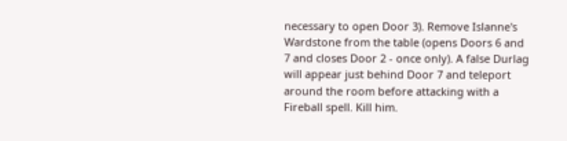necessary to open Door 3). Remove Islanne's Wardstone from the table (opens Doors 6 and 7 and closes Door 2 - once only). A false Durlag will appear just behind Door 7 and teleport around the room before attacking with a Fireball spell. Kill him.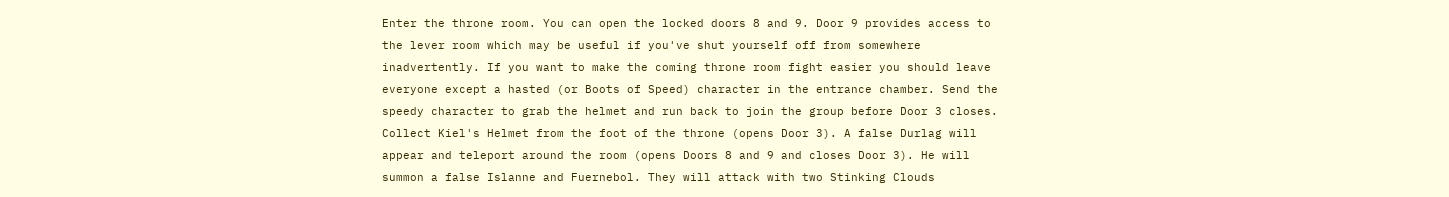Enter the throne room. You can open the locked doors 8 and 9. Door 9 provides access to the lever room which may be useful if you've shut yourself off from somewhere inadvertently. If you want to make the coming throne room fight easier you should leave everyone except a hasted (or Boots of Speed) character in the entrance chamber. Send the speedy character to grab the helmet and run back to join the group before Door 3 closes. Collect Kiel's Helmet from the foot of the throne (opens Door 3). A false Durlag will appear and teleport around the room (opens Doors 8 and 9 and closes Door 3). He will summon a false Islanne and Fuernebol. They will attack with two Stinking Clouds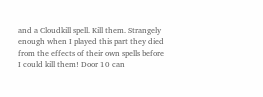and a Cloudkill spell. Kill them. Strangely enough when I played this part they died from the effects of their own spells before I could kill them! Door 10 can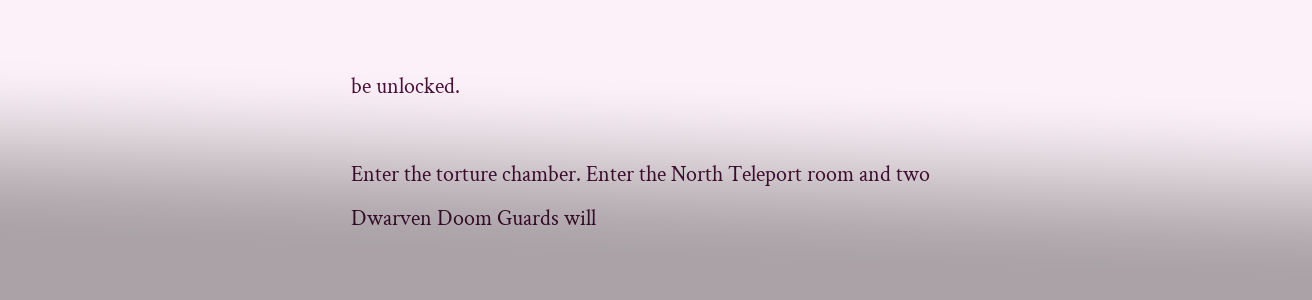be unlocked.

Enter the torture chamber. Enter the North Teleport room and two Dwarven Doom Guards will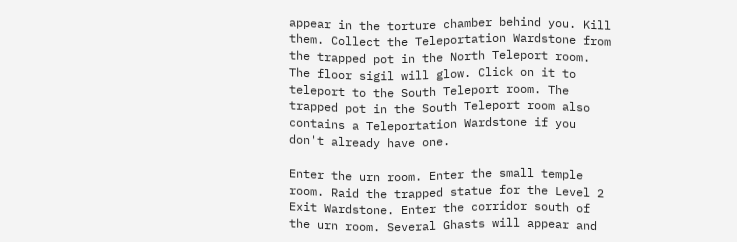appear in the torture chamber behind you. Kill them. Collect the Teleportation Wardstone from the trapped pot in the North Teleport room. The floor sigil will glow. Click on it to teleport to the South Teleport room. The trapped pot in the South Teleport room also contains a Teleportation Wardstone if you don't already have one.

Enter the urn room. Enter the small temple room. Raid the trapped statue for the Level 2 Exit Wardstone. Enter the corridor south of the urn room. Several Ghasts will appear and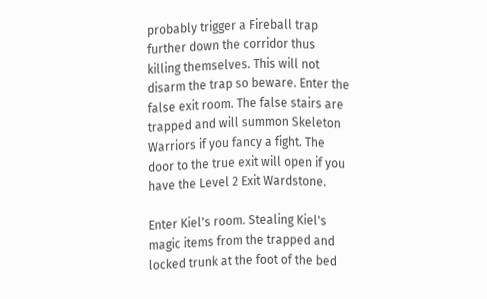probably trigger a Fireball trap further down the corridor thus killing themselves. This will not disarm the trap so beware. Enter the false exit room. The false stairs are trapped and will summon Skeleton Warriors if you fancy a fight. The door to the true exit will open if you have the Level 2 Exit Wardstone.

Enter Kiel's room. Stealing Kiel's magic items from the trapped and locked trunk at the foot of the bed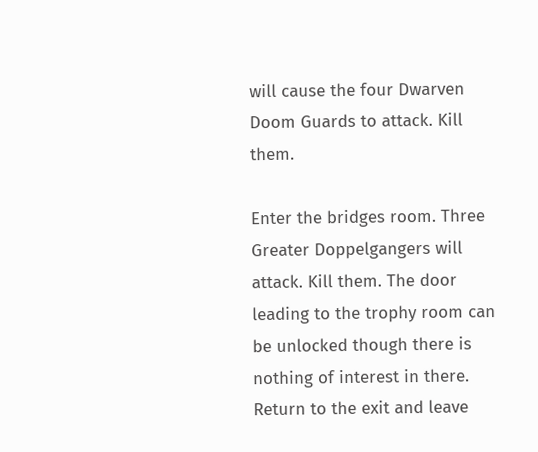will cause the four Dwarven Doom Guards to attack. Kill them.

Enter the bridges room. Three Greater Doppelgangers will attack. Kill them. The door leading to the trophy room can be unlocked though there is nothing of interest in there. Return to the exit and leave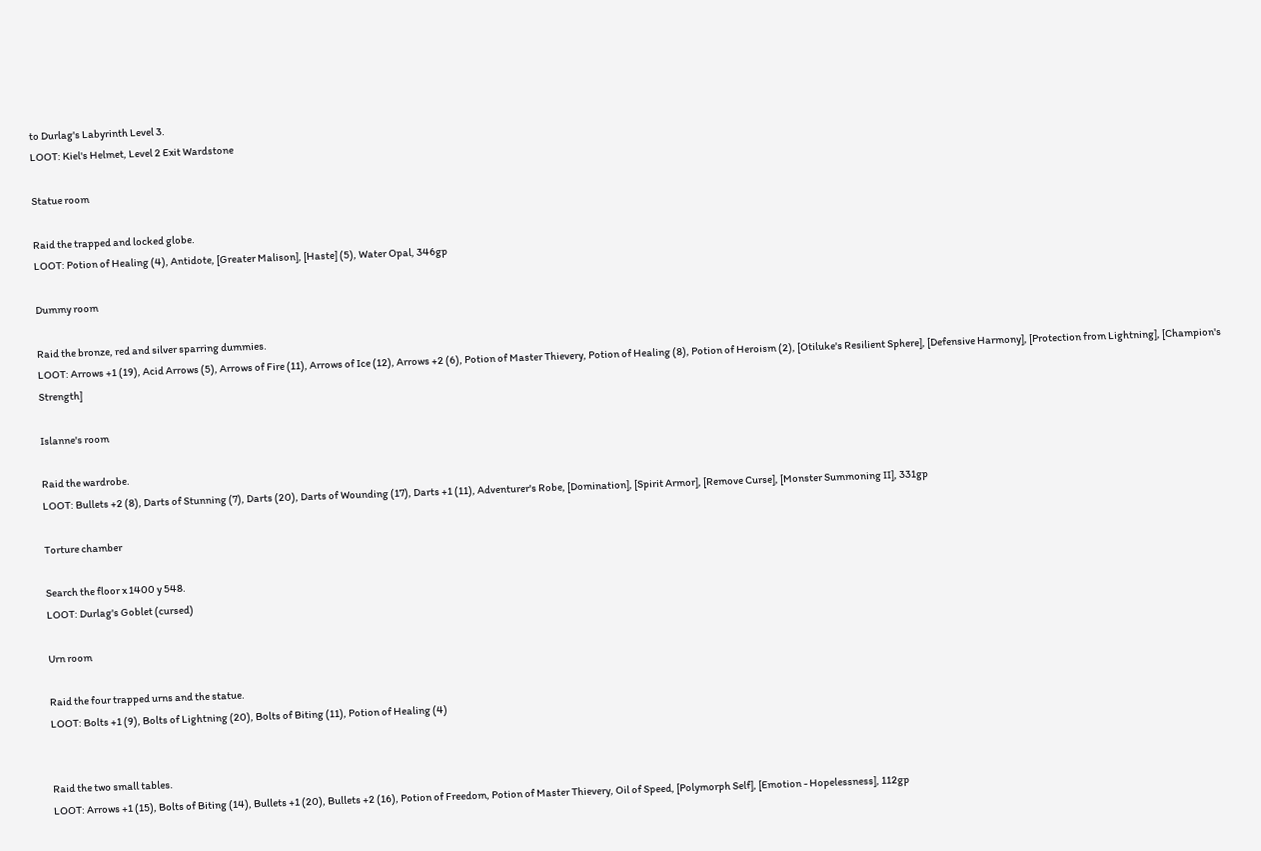to Durlag's Labyrinth Level 3.
LOOT: Kiel's Helmet, Level 2 Exit Wardstone

Statue room

Raid the trapped and locked globe.
LOOT: Potion of Healing (4), Antidote, [Greater Malison], [Haste] (5), Water Opal, 346gp

Dummy room

Raid the bronze, red and silver sparring dummies.
LOOT: Arrows +1 (19), Acid Arrows (5), Arrows of Fire (11), Arrows of Ice (12), Arrows +2 (6), Potion of Master Thievery, Potion of Healing (8), Potion of Heroism (2), [Otiluke's Resilient Sphere], [Defensive Harmony], [Protection from Lightning], [Champion's Strength]

Islanne's room

Raid the wardrobe.
LOOT: Bullets +2 (8), Darts of Stunning (7), Darts (20), Darts of Wounding (17), Darts +1 (11), Adventurer's Robe, [Domination], [Spirit Armor], [Remove Curse], [Monster Summoning II], 331gp

Torture chamber

Search the floor x 1400 y 548.
LOOT: Durlag's Goblet (cursed)

Urn room

Raid the four trapped urns and the statue.
LOOT: Bolts +1 (9), Bolts of Lightning (20), Bolts of Biting (11), Potion of Healing (4)


Raid the two small tables.
LOOT: Arrows +1 (15), Bolts of Biting (14), Bullets +1 (20), Bullets +2 (16), Potion of Freedom, Potion of Master Thievery, Oil of Speed, [Polymorph Self], [Emotion - Hopelessness], 112gp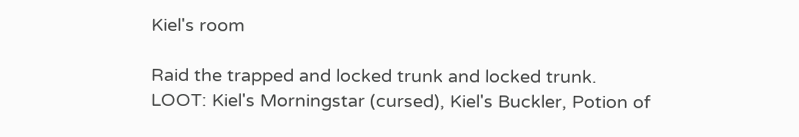Kiel's room

Raid the trapped and locked trunk and locked trunk.
LOOT: Kiel's Morningstar (cursed), Kiel's Buckler, Potion of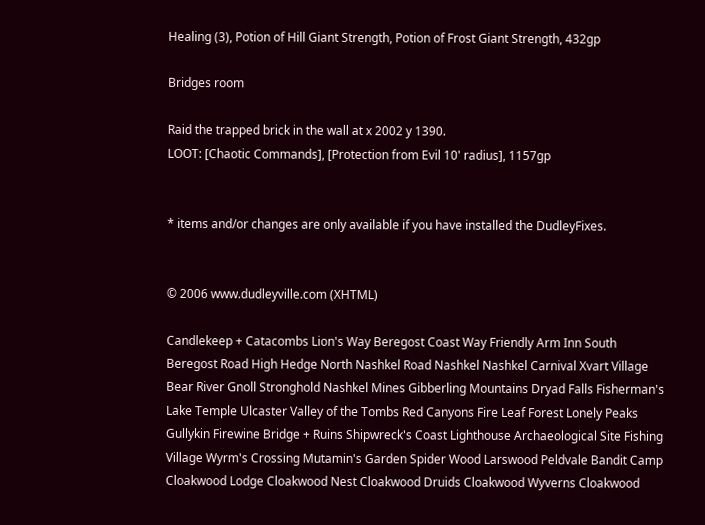Healing (3), Potion of Hill Giant Strength, Potion of Frost Giant Strength, 432gp

Bridges room

Raid the trapped brick in the wall at x 2002 y 1390.
LOOT: [Chaotic Commands], [Protection from Evil 10' radius], 1157gp


* items and/or changes are only available if you have installed the DudleyFixes.


© 2006 www.dudleyville.com (XHTML)

Candlekeep + Catacombs Lion's Way Beregost Coast Way Friendly Arm Inn South Beregost Road High Hedge North Nashkel Road Nashkel Nashkel Carnival Xvart Village Bear River Gnoll Stronghold Nashkel Mines Gibberling Mountains Dryad Falls Fisherman's Lake Temple Ulcaster Valley of the Tombs Red Canyons Fire Leaf Forest Lonely Peaks Gullykin Firewine Bridge + Ruins Shipwreck's Coast Lighthouse Archaeological Site Fishing Village Wyrm's Crossing Mutamin's Garden Spider Wood Larswood Peldvale Bandit Camp Cloakwood Lodge Cloakwood Nest Cloakwood Druids Cloakwood Wyverns Cloakwood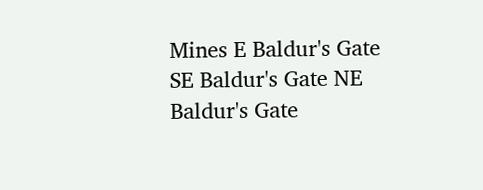Mines E Baldur's Gate SE Baldur's Gate NE Baldur's Gate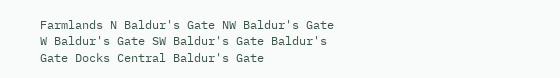Farmlands N Baldur's Gate NW Baldur's Gate W Baldur's Gate SW Baldur's Gate Baldur's Gate Docks Central Baldur's Gate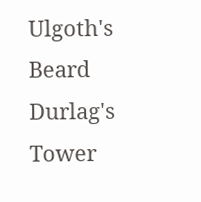Ulgoth's Beard Durlag's Tower